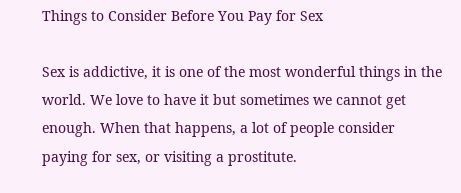Things to Consider Before You Pay for Sex

Sex is addictive, it is one of the most wonderful things in the world. We love to have it but sometimes we cannot get enough. When that happens, a lot of people consider paying for sex, or visiting a prostitute.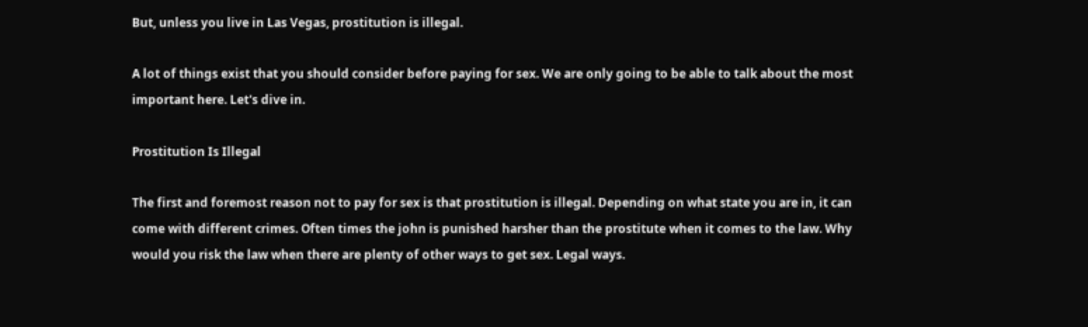But, unless you live in Las Vegas, prostitution is illegal.

A lot of things exist that you should consider before paying for sex. We are only going to be able to talk about the most important here. Let's dive in.

Prostitution Is Illegal

The first and foremost reason not to pay for sex is that prostitution is illegal. Depending on what state you are in, it can come with different crimes. Often times the john is punished harsher than the prostitute when it comes to the law. Why would you risk the law when there are plenty of other ways to get sex. Legal ways.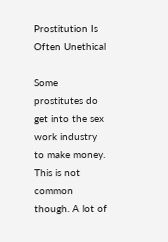Prostitution Is Often Unethical

Some prostitutes do get into the sex work industry to make money. This is not common though. A lot of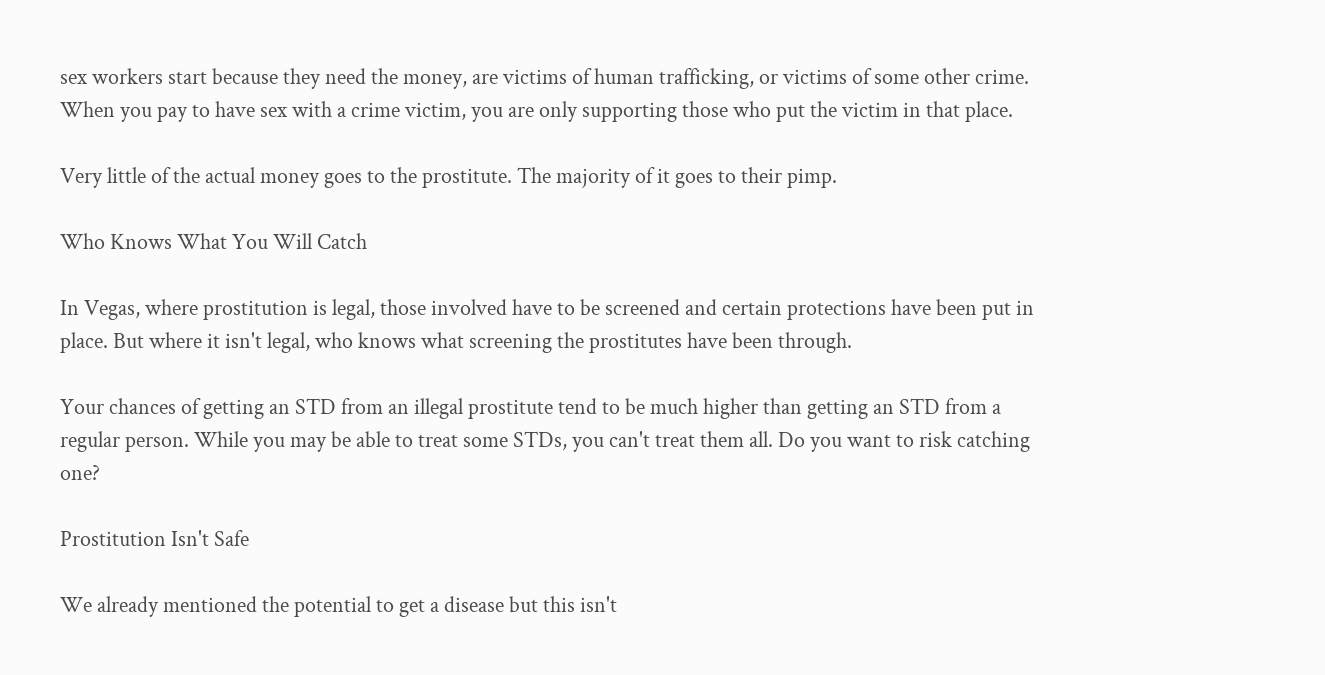sex workers start because they need the money, are victims of human trafficking, or victims of some other crime. When you pay to have sex with a crime victim, you are only supporting those who put the victim in that place.

Very little of the actual money goes to the prostitute. The majority of it goes to their pimp.

Who Knows What You Will Catch

In Vegas, where prostitution is legal, those involved have to be screened and certain protections have been put in place. But where it isn't legal, who knows what screening the prostitutes have been through.

Your chances of getting an STD from an illegal prostitute tend to be much higher than getting an STD from a regular person. While you may be able to treat some STDs, you can't treat them all. Do you want to risk catching one?

Prostitution Isn't Safe

We already mentioned the potential to get a disease but this isn't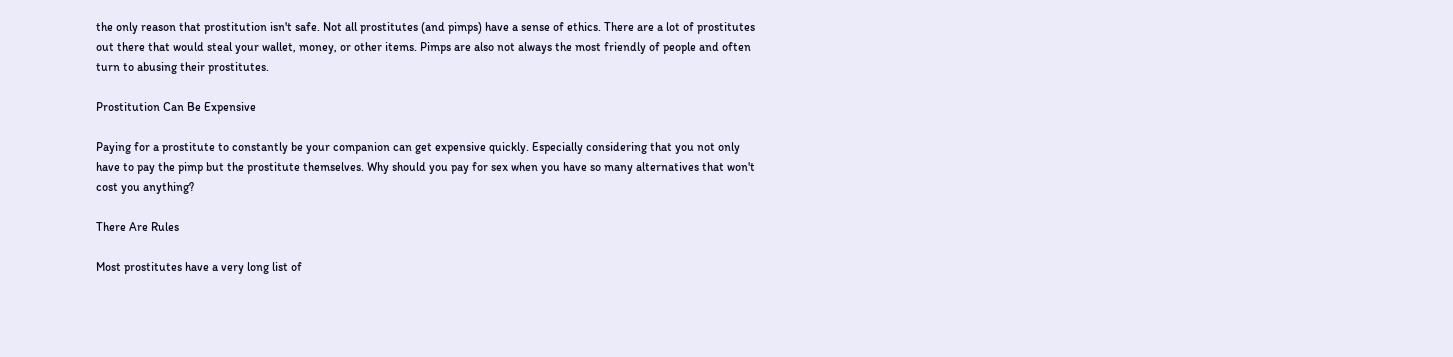the only reason that prostitution isn't safe. Not all prostitutes (and pimps) have a sense of ethics. There are a lot of prostitutes out there that would steal your wallet, money, or other items. Pimps are also not always the most friendly of people and often turn to abusing their prostitutes.

Prostitution Can Be Expensive

Paying for a prostitute to constantly be your companion can get expensive quickly. Especially considering that you not only have to pay the pimp but the prostitute themselves. Why should you pay for sex when you have so many alternatives that won't cost you anything?

There Are Rules

Most prostitutes have a very long list of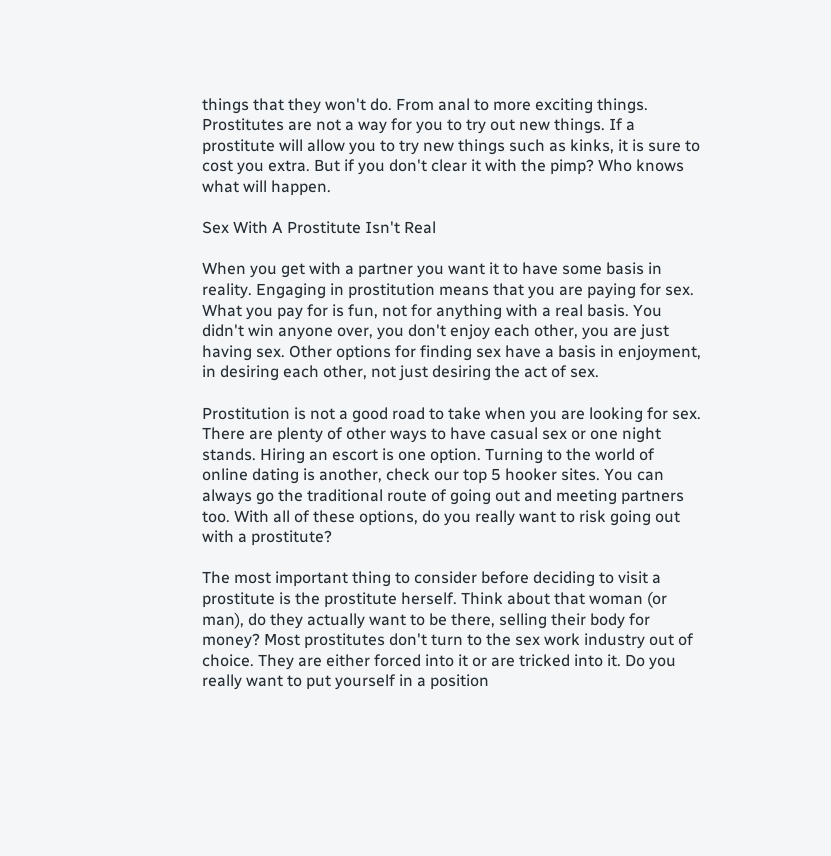things that they won't do. From anal to more exciting things. Prostitutes are not a way for you to try out new things. If a prostitute will allow you to try new things such as kinks, it is sure to cost you extra. But if you don't clear it with the pimp? Who knows what will happen.

Sex With A Prostitute Isn't Real

When you get with a partner you want it to have some basis in reality. Engaging in prostitution means that you are paying for sex. What you pay for is fun, not for anything with a real basis. You didn't win anyone over, you don't enjoy each other, you are just having sex. Other options for finding sex have a basis in enjoyment, in desiring each other, not just desiring the act of sex.

Prostitution is not a good road to take when you are looking for sex. There are plenty of other ways to have casual sex or one night stands. Hiring an escort is one option. Turning to the world of online dating is another, check our top 5 hooker sites. You can always go the traditional route of going out and meeting partners too. With all of these options, do you really want to risk going out with a prostitute?

The most important thing to consider before deciding to visit a prostitute is the prostitute herself. Think about that woman (or man), do they actually want to be there, selling their body for money? Most prostitutes don't turn to the sex work industry out of choice. They are either forced into it or are tricked into it. Do you really want to put yourself in a position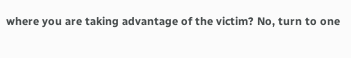where you are taking advantage of the victim? No, turn to one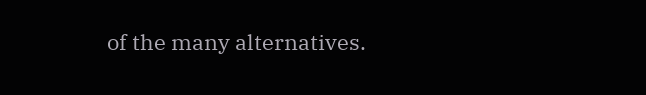of the many alternatives.